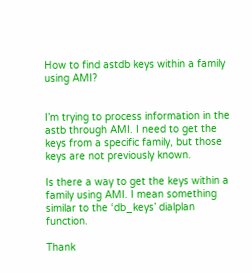How to find astdb keys within a family using AMI?


I’m trying to process information in the astb through AMI. I need to get the keys from a specific family, but those keys are not previously known.

Is there a way to get the keys within a family using AMI. I mean something similar to the ‘db_keys’ dialplan function.

Thank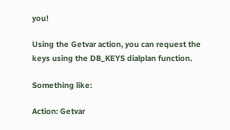you!

Using the Getvar action, you can request the keys using the DB_KEYS dialplan function.

Something like:

Action: Getvar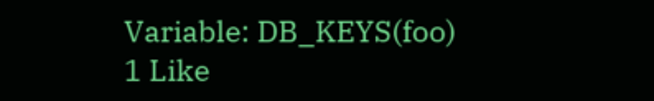Variable: DB_KEYS(foo)
1 Like